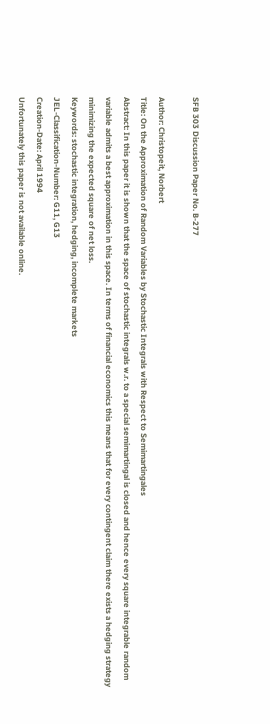SFB 303 Discussion Paper No. B-277

Author: Christopeit, Norbert
Title: On the Approximation of Random Variables by Stochastic Integrals with Respect to Semimartingales
Abstract: In this paper it is shown that the space of stochastic integrals w.r. to a special semimartingal is closed and hence every square integrable random variable admits a best approximation in this space. In terms of financial economics this means that for every contingent claim there exists a hedging strategy minimizing the expected square of net loss.
Keywords: stochastic integration, hedging, incomplete markets
JEL-Classification-Number: G11, G13
Creation-Date: April 1994
Unfortunately this paper is not available online.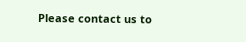Please contact us to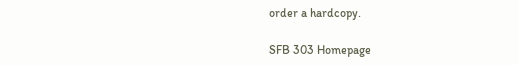order a hardcopy.

SFB 303 Homepage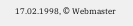17.02.1998, © Webmaster